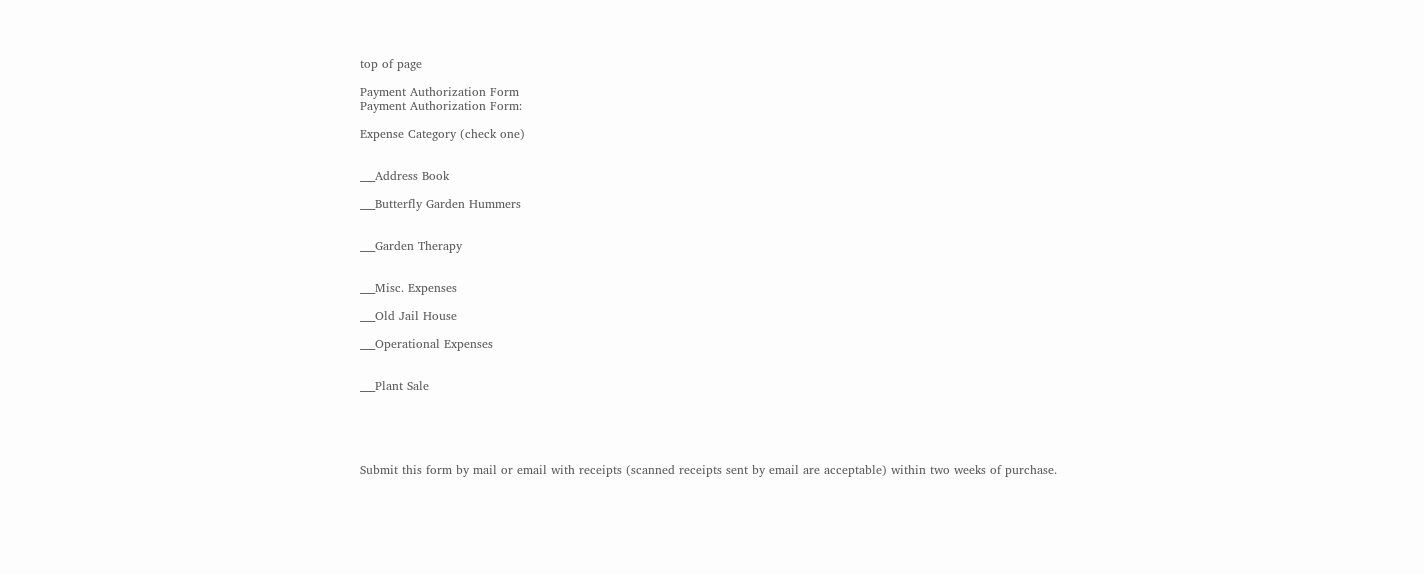top of page

Payment Authorization Form
Payment Authorization Form:

Expense Category (check one)


___Address Book

___Butterfly Garden Hummers


___Garden Therapy


___Misc. Expenses

___Old Jail House

___Operational Expenses


___Plant Sale





Submit this form by mail or email with receipts (scanned receipts sent by email are acceptable) within two weeks of purchase.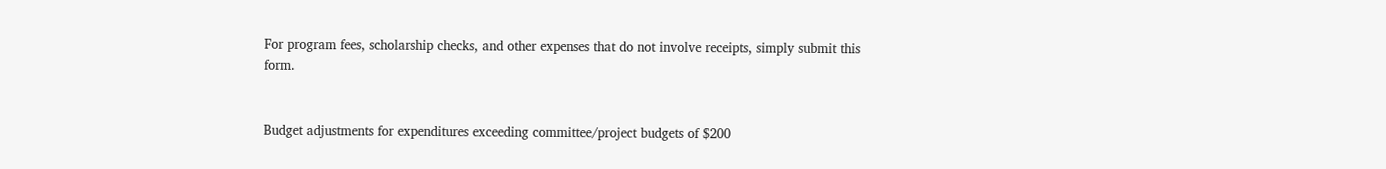For program fees, scholarship checks, and other expenses that do not involve receipts, simply submit this form.


Budget adjustments for expenditures exceeding committee/project budgets of $200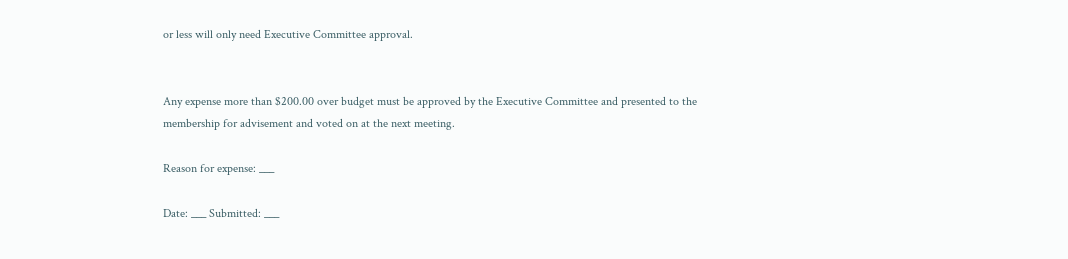or less will only need Executive Committee approval.


Any expense more than $200.00 over budget must be approved by the Executive Committee and presented to the membership for advisement and voted on at the next meeting.

Reason for expense: ___

Date: ___ Submitted: ___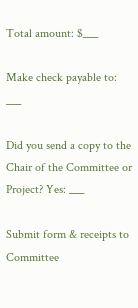Total amount: $___

Make check payable to: ___

Did you send a copy to the Chair of the Committee or Project? Yes: ___

Submit form & receipts to Committee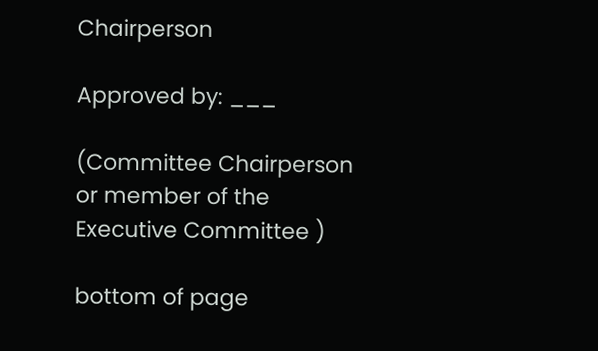Chairperson

Approved by: ___

(Committee Chairperson or member of the Executive Committee )

bottom of page